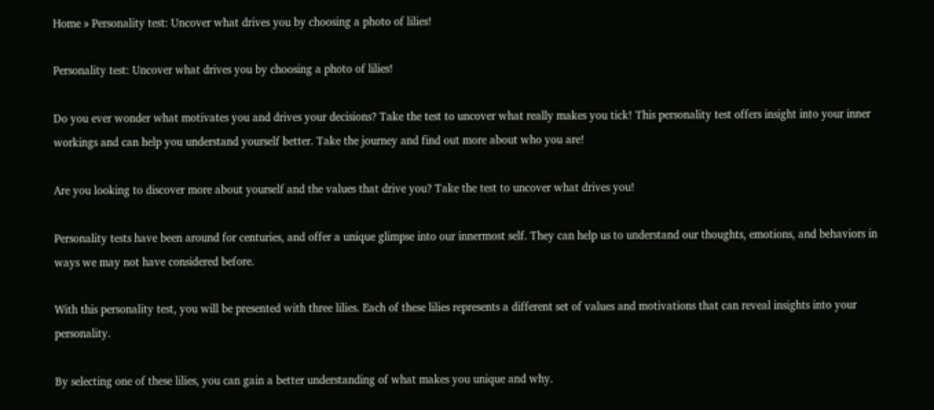Home » Personality test: Uncover what drives you by choosing a photo of lilies!

Personality test: Uncover what drives you by choosing a photo of lilies!

Do you ever wonder what motivates you and drives your decisions? Take the test to uncover what really makes you tick! This personality test offers insight into your inner workings and can help you understand yourself better. Take the journey and find out more about who you are!

Are you looking to discover more about yourself and the values that drive you? Take the test to uncover what drives you!

Personality tests have been around for centuries, and offer a unique glimpse into our innermost self. They can help us to understand our thoughts, emotions, and behaviors in ways we may not have considered before.

With this personality test, you will be presented with three lilies. Each of these lilies represents a different set of values and motivations that can reveal insights into your personality.

By selecting one of these lilies, you can gain a better understanding of what makes you unique and why.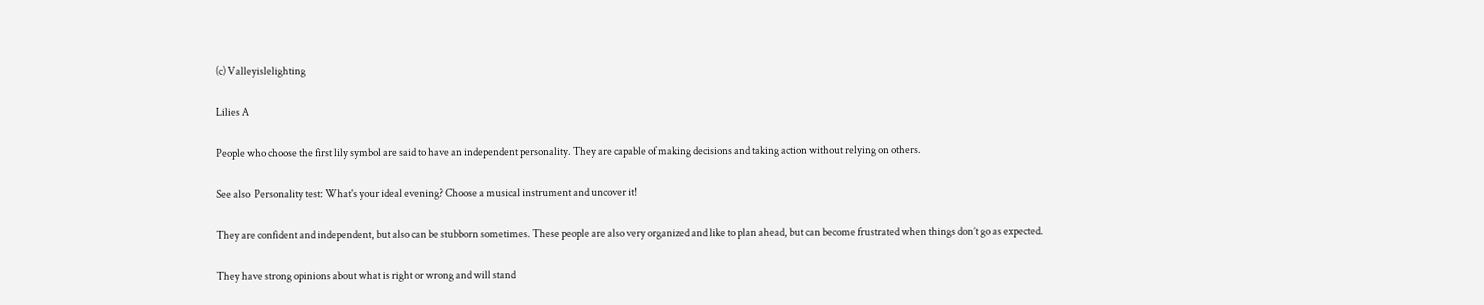(c) Valleyislelighting

Lilies A

People who choose the first lily symbol are said to have an independent personality. They are capable of making decisions and taking action without relying on others.

See also  Personality test: What's your ideal evening? Choose a musical instrument and uncover it!

They are confident and independent, but also can be stubborn sometimes. These people are also very organized and like to plan ahead, but can become frustrated when things don’t go as expected.

They have strong opinions about what is right or wrong and will stand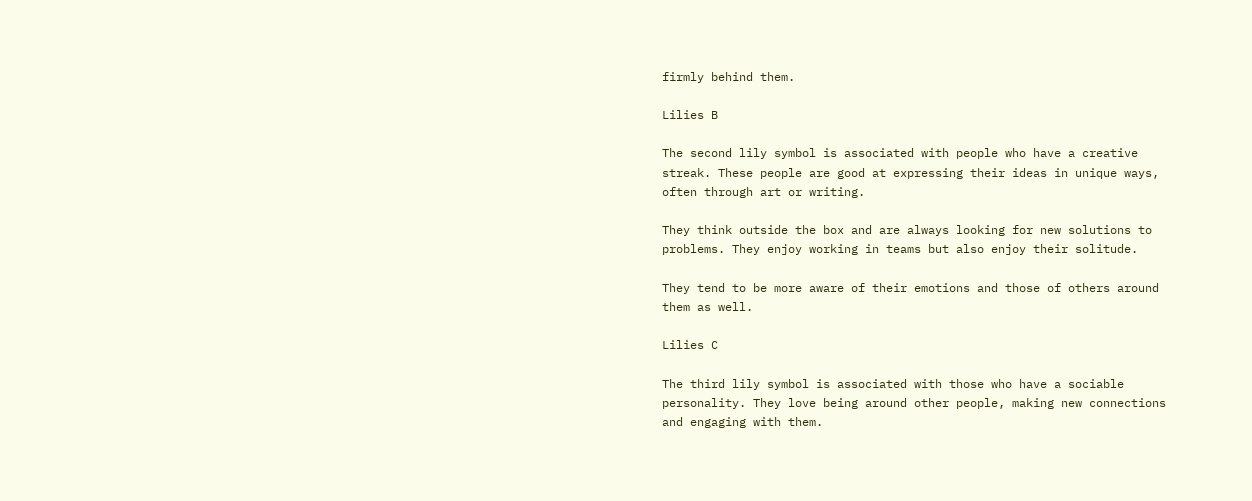firmly behind them.

Lilies B

The second lily symbol is associated with people who have a creative streak. These people are good at expressing their ideas in unique ways, often through art or writing.

They think outside the box and are always looking for new solutions to problems. They enjoy working in teams but also enjoy their solitude.

They tend to be more aware of their emotions and those of others around them as well.

Lilies C

The third lily symbol is associated with those who have a sociable personality. They love being around other people, making new connections and engaging with them.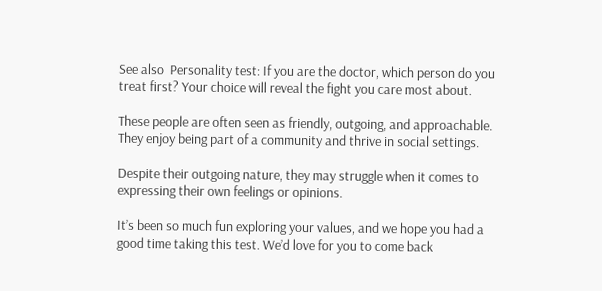See also  Personality test: If you are the doctor, which person do you treat first? Your choice will reveal the fight you care most about.

These people are often seen as friendly, outgoing, and approachable. They enjoy being part of a community and thrive in social settings.

Despite their outgoing nature, they may struggle when it comes to expressing their own feelings or opinions.

It’s been so much fun exploring your values, and we hope you had a good time taking this test. We’d love for you to come back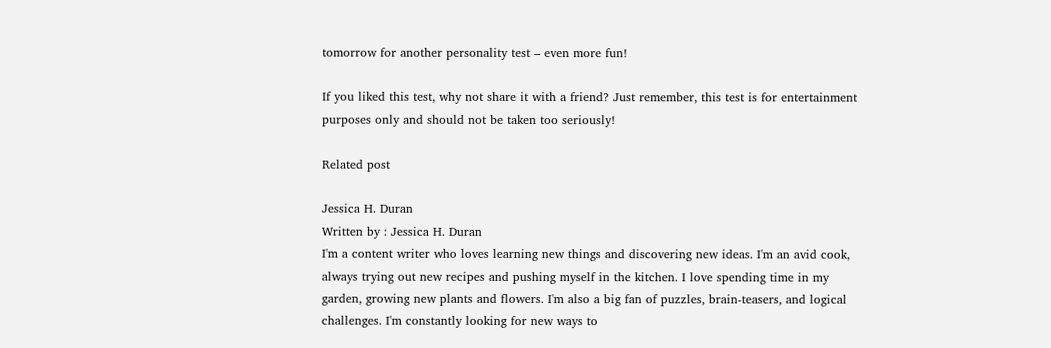tomorrow for another personality test – even more fun!

If you liked this test, why not share it with a friend? Just remember, this test is for entertainment purposes only and should not be taken too seriously!

Related post

Jessica H. Duran
Written by : Jessica H. Duran
I'm a content writer who loves learning new things and discovering new ideas. I'm an avid cook, always trying out new recipes and pushing myself in the kitchen. I love spending time in my garden, growing new plants and flowers. I'm also a big fan of puzzles, brain-teasers, and logical challenges. I'm constantly looking for new ways to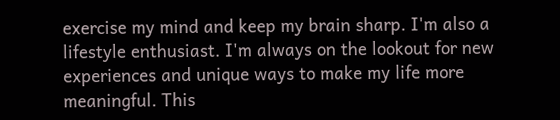exercise my mind and keep my brain sharp. I'm also a lifestyle enthusiast. I'm always on the lookout for new experiences and unique ways to make my life more meaningful. This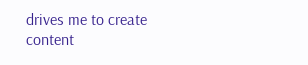drives me to create content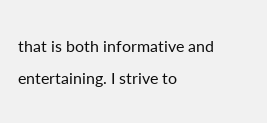that is both informative and entertaining. I strive to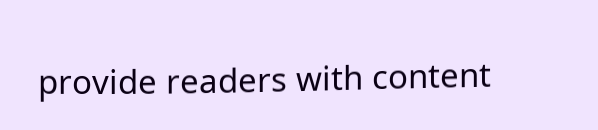provide readers with content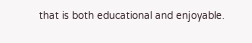that is both educational and enjoyable.